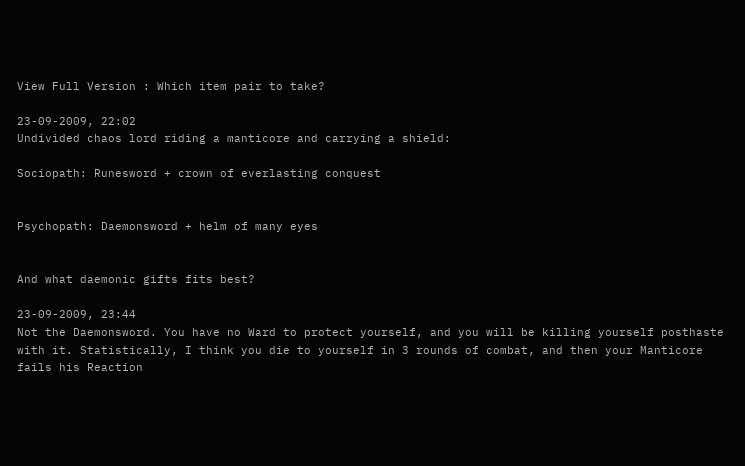View Full Version : Which item pair to take?

23-09-2009, 22:02
Undivided chaos lord riding a manticore and carrying a shield:

Sociopath: Runesword + crown of everlasting conquest


Psychopath: Daemonsword + helm of many eyes


And what daemonic gifts fits best?

23-09-2009, 23:44
Not the Daemonsword. You have no Ward to protect yourself, and you will be killing yourself posthaste with it. Statistically, I think you die to yourself in 3 rounds of combat, and then your Manticore fails his Reaction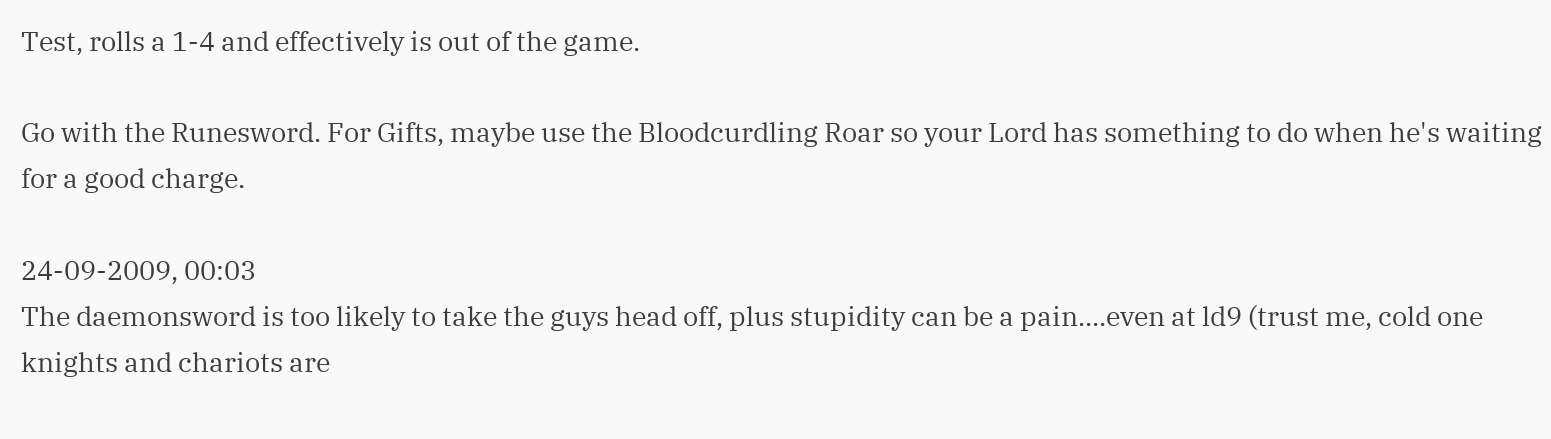Test, rolls a 1-4 and effectively is out of the game.

Go with the Runesword. For Gifts, maybe use the Bloodcurdling Roar so your Lord has something to do when he's waiting for a good charge.

24-09-2009, 00:03
The daemonsword is too likely to take the guys head off, plus stupidity can be a pain....even at ld9 (trust me, cold one knights and chariots are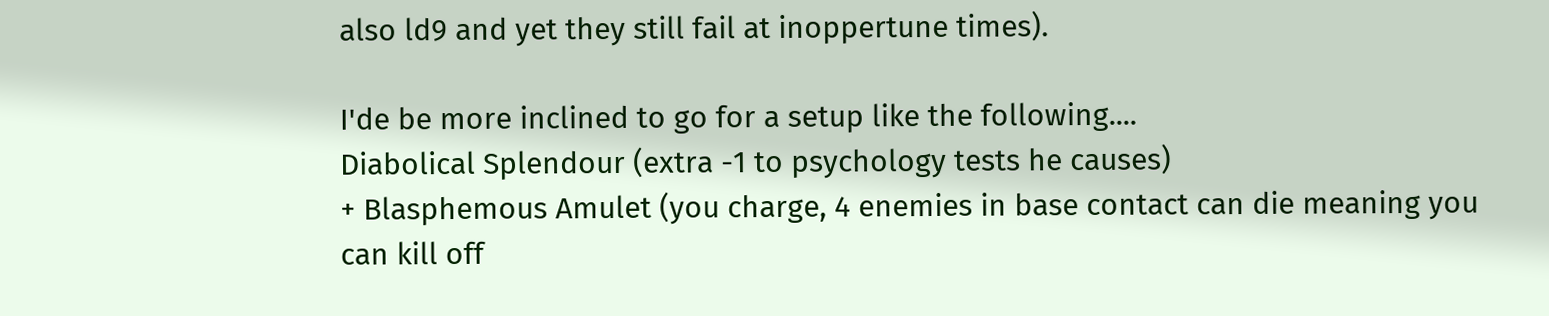also ld9 and yet they still fail at inoppertune times).

I'de be more inclined to go for a setup like the following....
Diabolical Splendour (extra -1 to psychology tests he causes)
+ Blasphemous Amulet (you charge, 4 enemies in base contact can die meaning you can kill off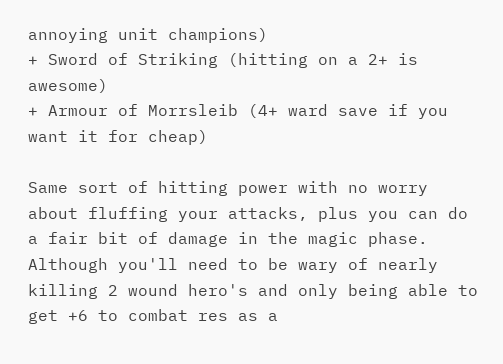annoying unit champions)
+ Sword of Striking (hitting on a 2+ is awesome)
+ Armour of Morrsleib (4+ ward save if you want it for cheap)

Same sort of hitting power with no worry about fluffing your attacks, plus you can do a fair bit of damage in the magic phase. Although you'll need to be wary of nearly killing 2 wound hero's and only being able to get +6 to combat res as a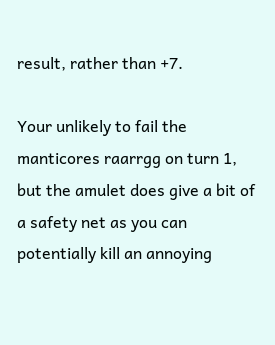result, rather than +7.

Your unlikely to fail the manticores raarrgg on turn 1, but the amulet does give a bit of a safety net as you can potentially kill an annoying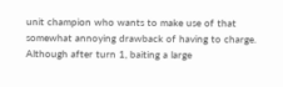unit champion who wants to make use of that somewhat annoying drawback of having to charge.
Although after turn 1, baiting a large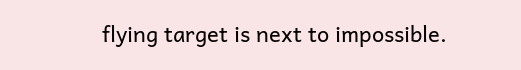flying target is next to impossible.